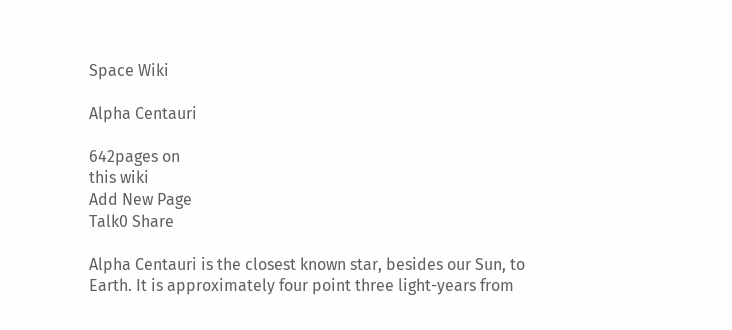Space Wiki

Alpha Centauri

642pages on
this wiki
Add New Page
Talk0 Share

Alpha Centauri is the closest known star, besides our Sun, to Earth. It is approximately four point three light-years from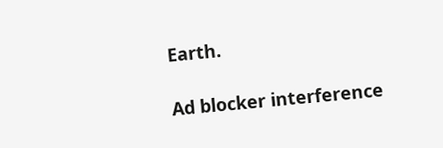Earth.

Ad blocker interference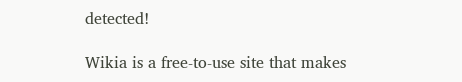detected!

Wikia is a free-to-use site that makes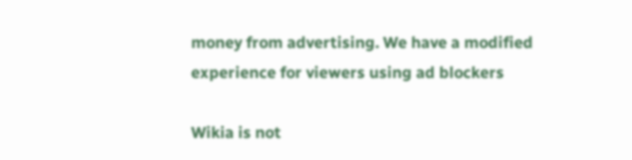money from advertising. We have a modified experience for viewers using ad blockers

Wikia is not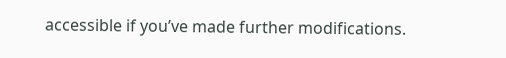accessible if you’ve made further modifications.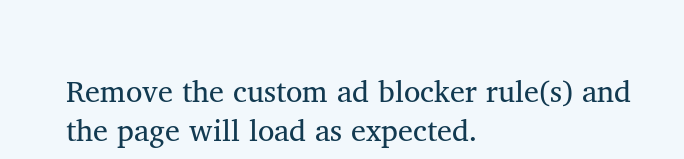Remove the custom ad blocker rule(s) and the page will load as expected.